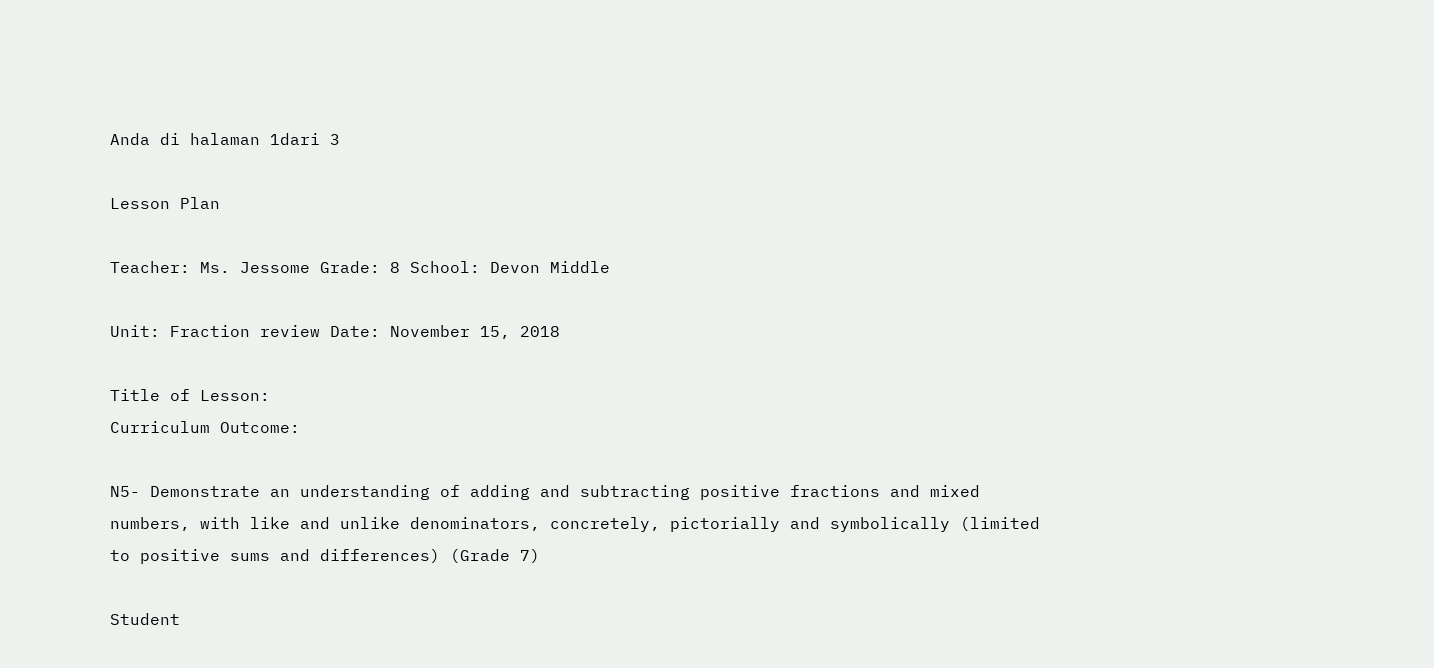Anda di halaman 1dari 3

Lesson Plan

Teacher: Ms. Jessome Grade: 8 School: Devon Middle

Unit: Fraction review Date: November 15, 2018

Title of Lesson:
Curriculum Outcome:

N5- Demonstrate an understanding of adding and subtracting positive fractions and mixed
numbers, with like and unlike denominators, concretely, pictorially and symbolically (limited
to positive sums and differences) (Grade 7)

Student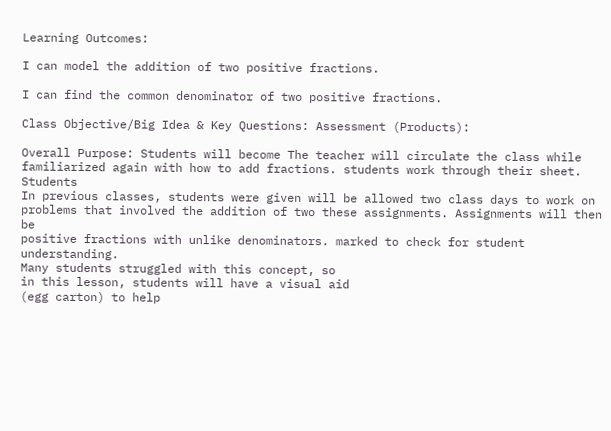Learning Outcomes:

I can model the addition of two positive fractions.

I can find the common denominator of two positive fractions.

Class Objective/Big Idea & Key Questions: Assessment (Products):

Overall Purpose: Students will become The teacher will circulate the class while
familiarized again with how to add fractions. students work through their sheet. Students
In previous classes, students were given will be allowed two class days to work on
problems that involved the addition of two these assignments. Assignments will then be
positive fractions with unlike denominators. marked to check for student understanding.
Many students struggled with this concept, so
in this lesson, students will have a visual aid
(egg carton) to help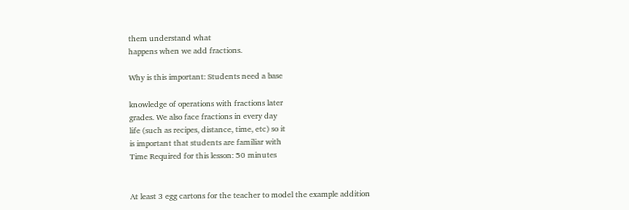them understand what
happens when we add fractions.

Why is this important: Students need a base

knowledge of operations with fractions later
grades. We also face fractions in every day
life (such as recipes, distance, time, etc) so it
is important that students are familiar with
Time Required for this lesson: 50 minutes


At least 3 egg cartons for the teacher to model the example addition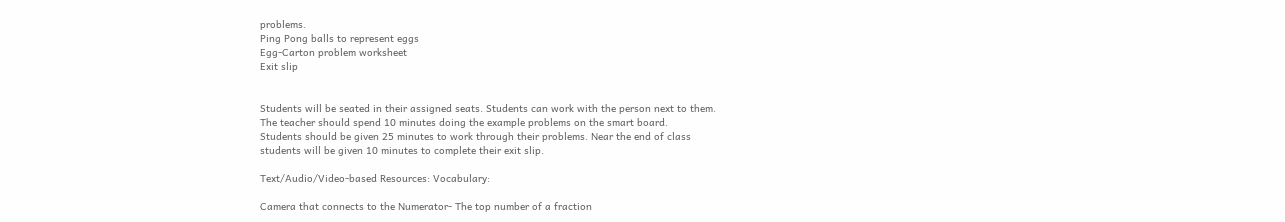problems.
Ping Pong balls to represent eggs
Egg-Carton problem worksheet
Exit slip


Students will be seated in their assigned seats. Students can work with the person next to them.
The teacher should spend 10 minutes doing the example problems on the smart board.
Students should be given 25 minutes to work through their problems. Near the end of class
students will be given 10 minutes to complete their exit slip.

Text/Audio/Video-based Resources: Vocabulary:

Camera that connects to the Numerator- The top number of a fraction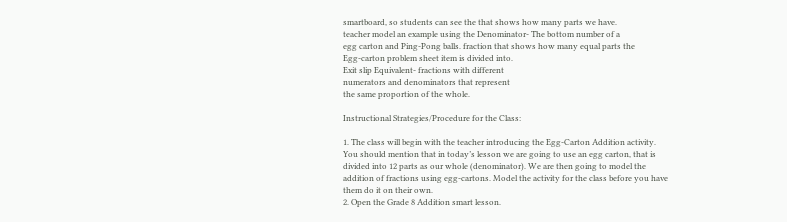smartboard, so students can see the that shows how many parts we have.
teacher model an example using the Denominator- The bottom number of a
egg carton and Ping-Pong balls. fraction that shows how many equal parts the
Egg-carton problem sheet item is divided into.
Exit slip Equivalent- fractions with different
numerators and denominators that represent
the same proportion of the whole.

Instructional Strategies/Procedure for the Class:

1. The class will begin with the teacher introducing the Egg-Carton Addition activity.
You should mention that in today’s lesson we are going to use an egg carton, that is
divided into 12 parts as our whole (denominator). We are then going to model the
addition of fractions using egg-cartons. Model the activity for the class before you have
them do it on their own.
2. Open the Grade 8 Addition smart lesson.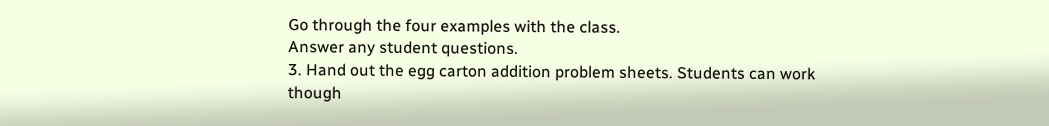Go through the four examples with the class.
Answer any student questions.
3. Hand out the egg carton addition problem sheets. Students can work though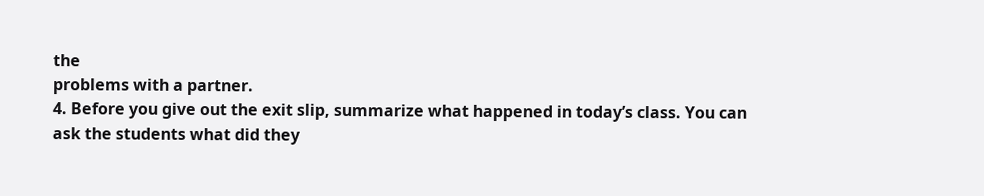the
problems with a partner.
4. Before you give out the exit slip, summarize what happened in today’s class. You can
ask the students what did they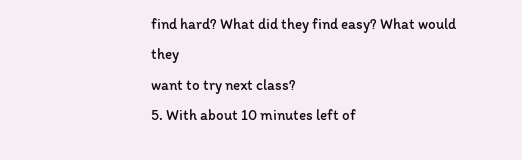find hard? What did they find easy? What would they
want to try next class?
5. With about 10 minutes left of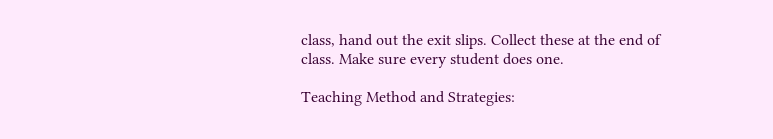class, hand out the exit slips. Collect these at the end of
class. Make sure every student does one.

Teaching Method and Strategies: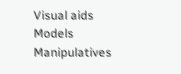Visual aids
Models
Manipulatives